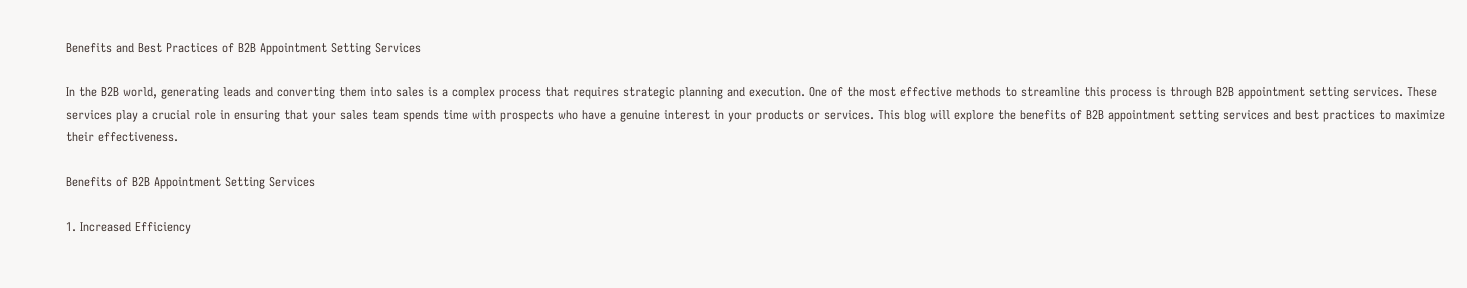Benefits and Best Practices of B2B Appointment Setting Services

In the B2B world, generating leads and converting them into sales is a complex process that requires strategic planning and execution. One of the most effective methods to streamline this process is through B2B appointment setting services. These services play a crucial role in ensuring that your sales team spends time with prospects who have a genuine interest in your products or services. This blog will explore the benefits of B2B appointment setting services and best practices to maximize their effectiveness.

Benefits of B2B Appointment Setting Services

1. Increased Efficiency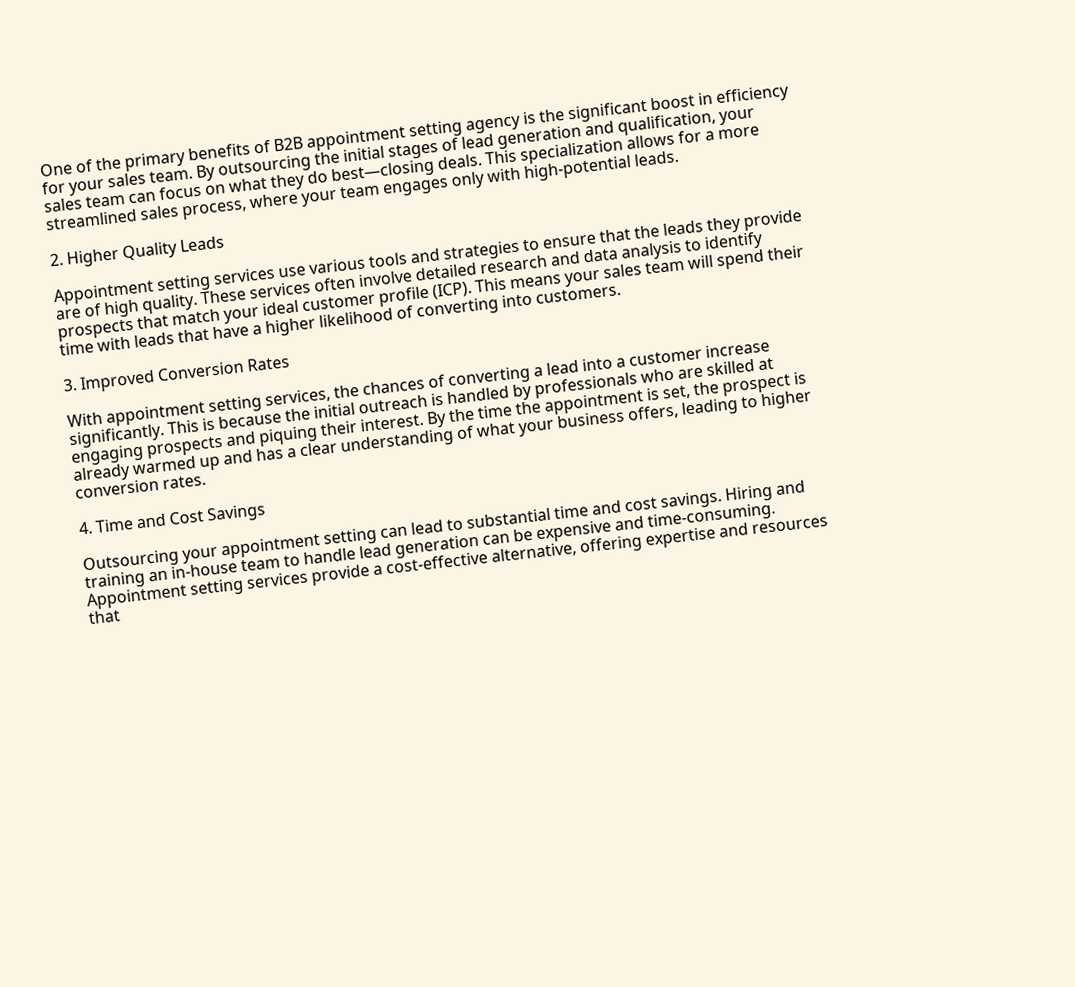One of the primary benefits of B2B appointment setting agency is the significant boost in efficiency for your sales team. By outsourcing the initial stages of lead generation and qualification, your sales team can focus on what they do best—closing deals. This specialization allows for a more streamlined sales process, where your team engages only with high-potential leads.

2. Higher Quality Leads

Appointment setting services use various tools and strategies to ensure that the leads they provide are of high quality. These services often involve detailed research and data analysis to identify prospects that match your ideal customer profile (ICP). This means your sales team will spend their time with leads that have a higher likelihood of converting into customers.

3. Improved Conversion Rates

With appointment setting services, the chances of converting a lead into a customer increase significantly. This is because the initial outreach is handled by professionals who are skilled at engaging prospects and piquing their interest. By the time the appointment is set, the prospect is already warmed up and has a clear understanding of what your business offers, leading to higher conversion rates.

4. Time and Cost Savings

Outsourcing your appointment setting can lead to substantial time and cost savings. Hiring and training an in-house team to handle lead generation can be expensive and time-consuming. Appointment setting services provide a cost-effective alternative, offering expertise and resources that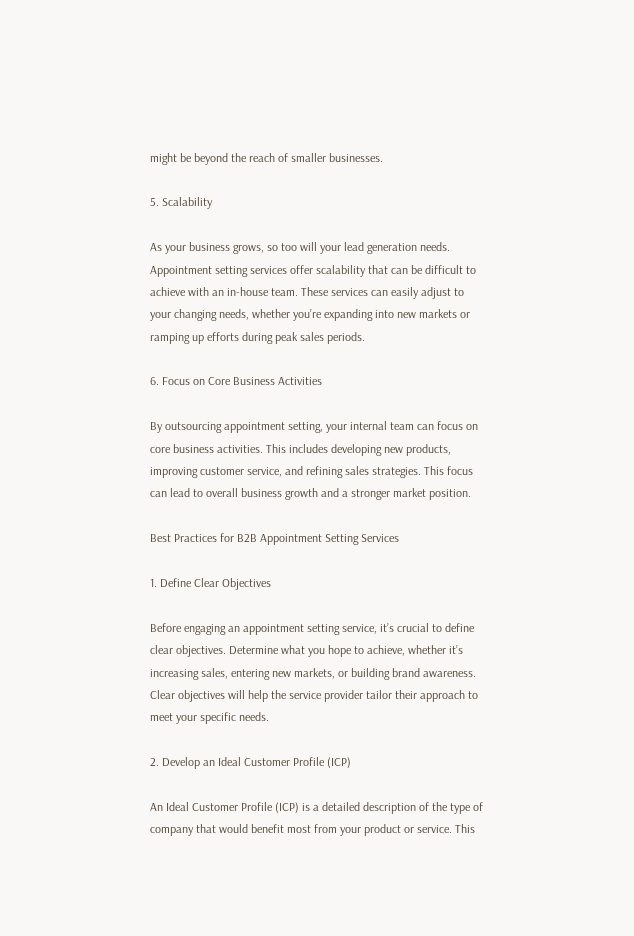might be beyond the reach of smaller businesses.

5. Scalability

As your business grows, so too will your lead generation needs. Appointment setting services offer scalability that can be difficult to achieve with an in-house team. These services can easily adjust to your changing needs, whether you’re expanding into new markets or ramping up efforts during peak sales periods.

6. Focus on Core Business Activities

By outsourcing appointment setting, your internal team can focus on core business activities. This includes developing new products, improving customer service, and refining sales strategies. This focus can lead to overall business growth and a stronger market position.

Best Practices for B2B Appointment Setting Services

1. Define Clear Objectives

Before engaging an appointment setting service, it’s crucial to define clear objectives. Determine what you hope to achieve, whether it’s increasing sales, entering new markets, or building brand awareness. Clear objectives will help the service provider tailor their approach to meet your specific needs.

2. Develop an Ideal Customer Profile (ICP)

An Ideal Customer Profile (ICP) is a detailed description of the type of company that would benefit most from your product or service. This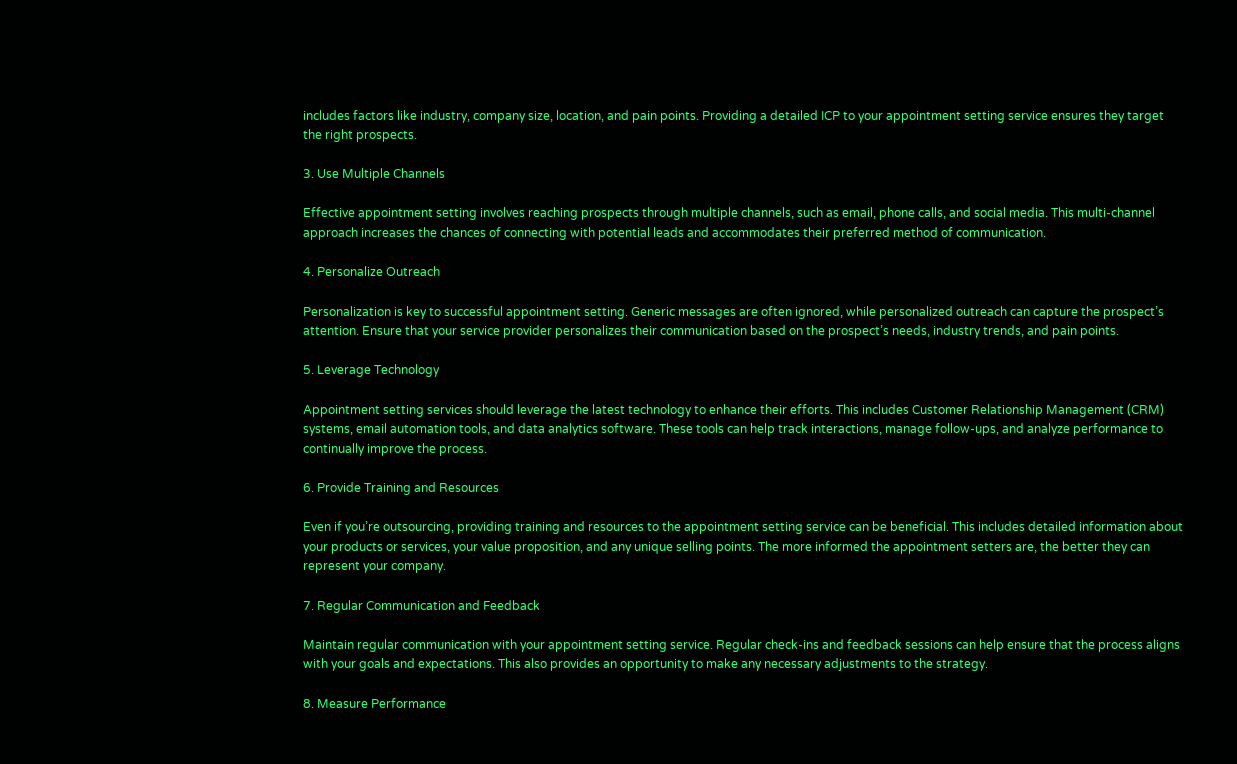includes factors like industry, company size, location, and pain points. Providing a detailed ICP to your appointment setting service ensures they target the right prospects.

3. Use Multiple Channels

Effective appointment setting involves reaching prospects through multiple channels, such as email, phone calls, and social media. This multi-channel approach increases the chances of connecting with potential leads and accommodates their preferred method of communication.

4. Personalize Outreach

Personalization is key to successful appointment setting. Generic messages are often ignored, while personalized outreach can capture the prospect’s attention. Ensure that your service provider personalizes their communication based on the prospect’s needs, industry trends, and pain points.

5. Leverage Technology

Appointment setting services should leverage the latest technology to enhance their efforts. This includes Customer Relationship Management (CRM) systems, email automation tools, and data analytics software. These tools can help track interactions, manage follow-ups, and analyze performance to continually improve the process.

6. Provide Training and Resources

Even if you’re outsourcing, providing training and resources to the appointment setting service can be beneficial. This includes detailed information about your products or services, your value proposition, and any unique selling points. The more informed the appointment setters are, the better they can represent your company.

7. Regular Communication and Feedback

Maintain regular communication with your appointment setting service. Regular check-ins and feedback sessions can help ensure that the process aligns with your goals and expectations. This also provides an opportunity to make any necessary adjustments to the strategy.

8. Measure Performance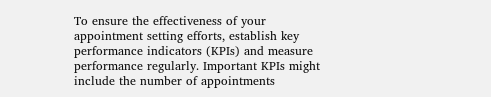To ensure the effectiveness of your appointment setting efforts, establish key performance indicators (KPIs) and measure performance regularly. Important KPIs might include the number of appointments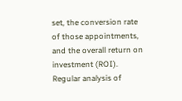set, the conversion rate of those appointments, and the overall return on investment (ROI). Regular analysis of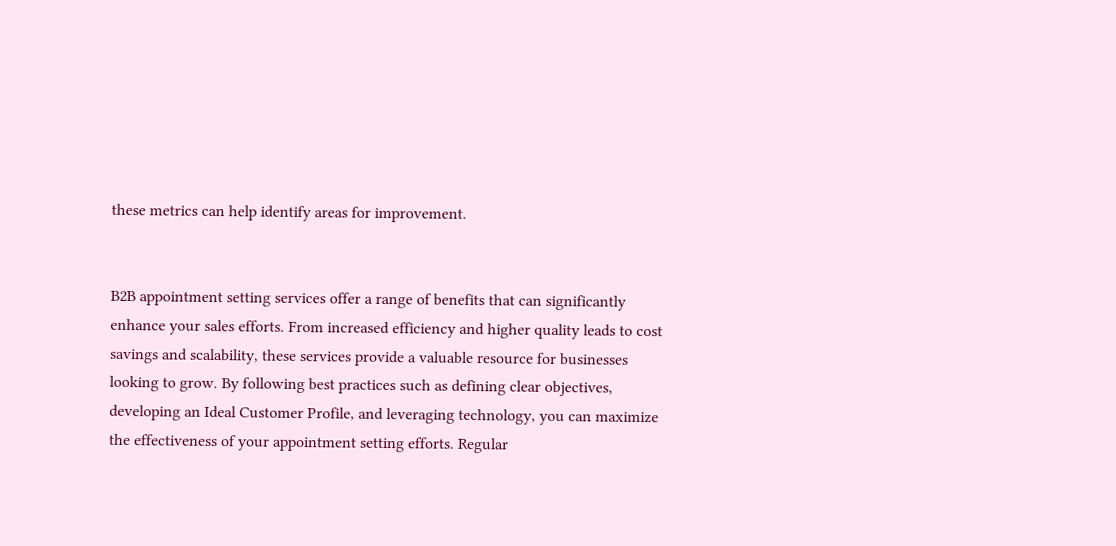these metrics can help identify areas for improvement.


B2B appointment setting services offer a range of benefits that can significantly enhance your sales efforts. From increased efficiency and higher quality leads to cost savings and scalability, these services provide a valuable resource for businesses looking to grow. By following best practices such as defining clear objectives, developing an Ideal Customer Profile, and leveraging technology, you can maximize the effectiveness of your appointment setting efforts. Regular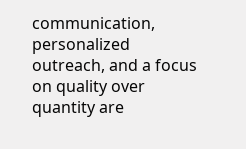communication, personalized outreach, and a focus on quality over quantity are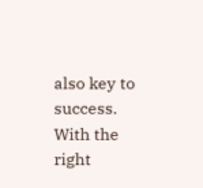also key to success. With the right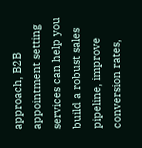approach, B2B appointment setting services can help you build a robust sales pipeline, improve conversion rates,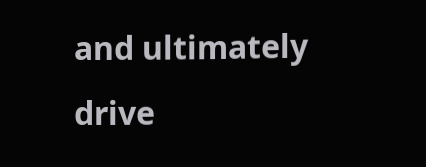and ultimately drive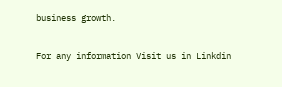business growth.

For any information Visit us in Linkdin